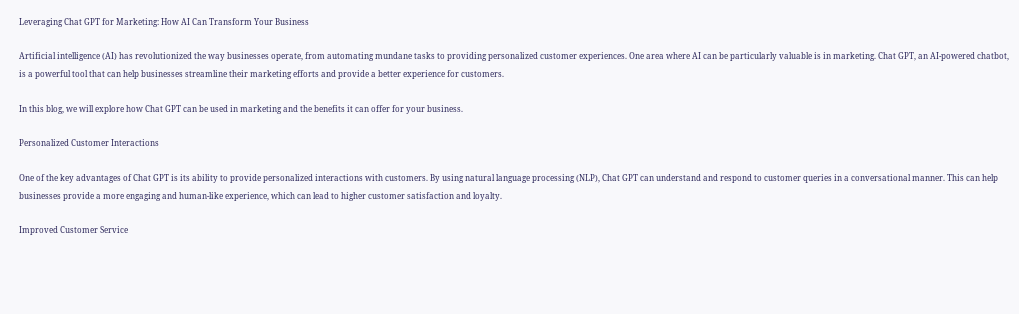Leveraging Chat GPT for Marketing: How AI Can Transform Your Business

Artificial intelligence (AI) has revolutionized the way businesses operate, from automating mundane tasks to providing personalized customer experiences. One area where AI can be particularly valuable is in marketing. Chat GPT, an AI-powered chatbot, is a powerful tool that can help businesses streamline their marketing efforts and provide a better experience for customers.

In this blog, we will explore how Chat GPT can be used in marketing and the benefits it can offer for your business.

Personalized Customer Interactions

One of the key advantages of Chat GPT is its ability to provide personalized interactions with customers. By using natural language processing (NLP), Chat GPT can understand and respond to customer queries in a conversational manner. This can help businesses provide a more engaging and human-like experience, which can lead to higher customer satisfaction and loyalty.

Improved Customer Service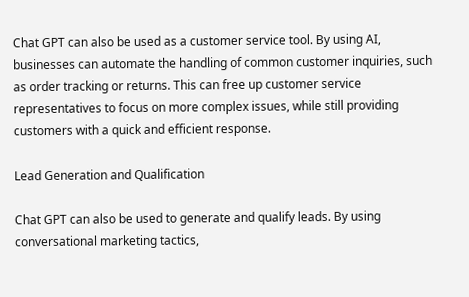Chat GPT can also be used as a customer service tool. By using AI, businesses can automate the handling of common customer inquiries, such as order tracking or returns. This can free up customer service representatives to focus on more complex issues, while still providing customers with a quick and efficient response.

Lead Generation and Qualification

Chat GPT can also be used to generate and qualify leads. By using conversational marketing tactics,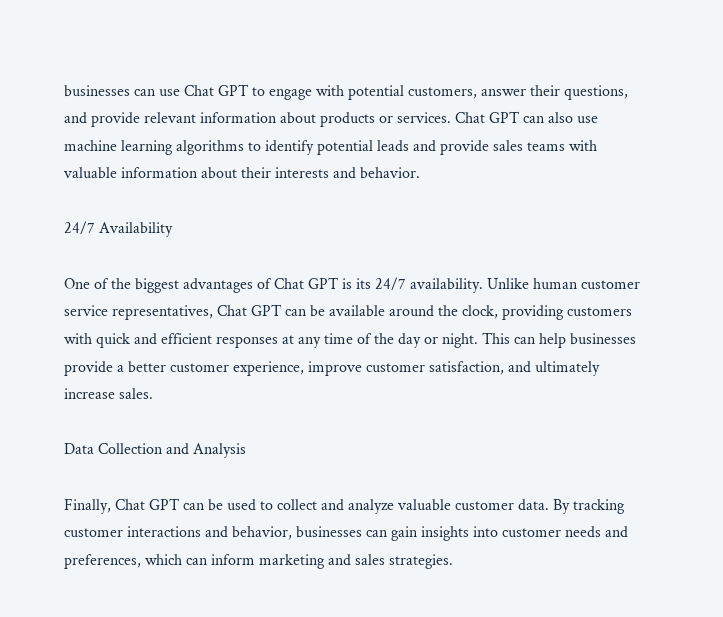businesses can use Chat GPT to engage with potential customers, answer their questions, and provide relevant information about products or services. Chat GPT can also use machine learning algorithms to identify potential leads and provide sales teams with valuable information about their interests and behavior.

24/7 Availability

One of the biggest advantages of Chat GPT is its 24/7 availability. Unlike human customer service representatives, Chat GPT can be available around the clock, providing customers with quick and efficient responses at any time of the day or night. This can help businesses provide a better customer experience, improve customer satisfaction, and ultimately increase sales.

Data Collection and Analysis

Finally, Chat GPT can be used to collect and analyze valuable customer data. By tracking customer interactions and behavior, businesses can gain insights into customer needs and preferences, which can inform marketing and sales strategies.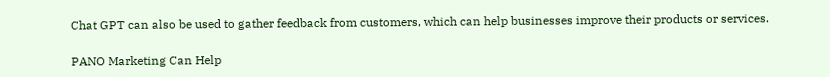Chat GPT can also be used to gather feedback from customers, which can help businesses improve their products or services.

PANO Marketing Can Help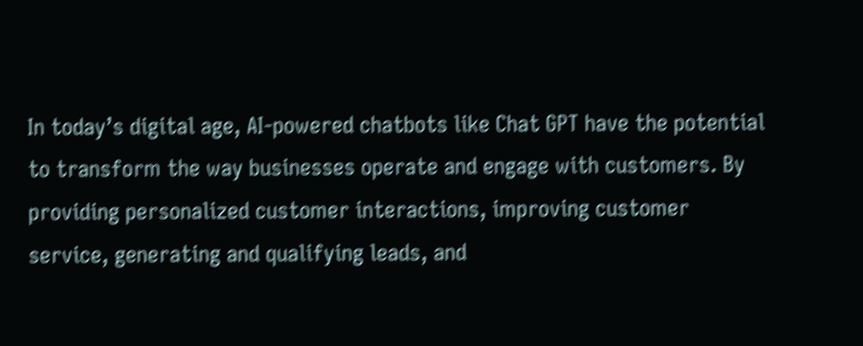In today’s digital age, AI-powered chatbots like Chat GPT have the potential to transform the way businesses operate and engage with customers. By providing personalized customer interactions, improving customer service, generating and qualifying leads, and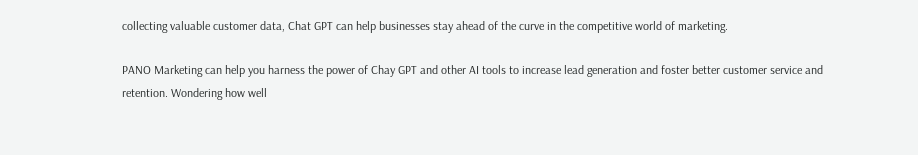collecting valuable customer data, Chat GPT can help businesses stay ahead of the curve in the competitive world of marketing.

PANO Marketing can help you harness the power of Chay GPT and other AI tools to increase lead generation and foster better customer service and retention. Wondering how well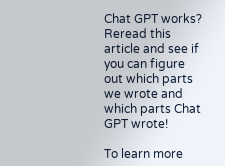Chat GPT works? Reread this article and see if you can figure out which parts we wrote and which parts Chat GPT wrote!

To learn more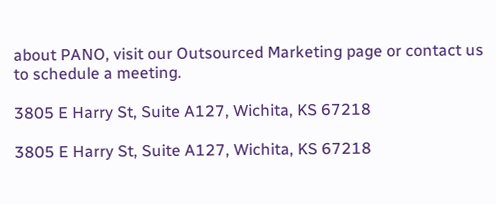about PANO, visit our Outsourced Marketing page or contact us to schedule a meeting.

3805 E Harry St, Suite A127, Wichita, KS 67218

3805 E Harry St, Suite A127, Wichita, KS 67218